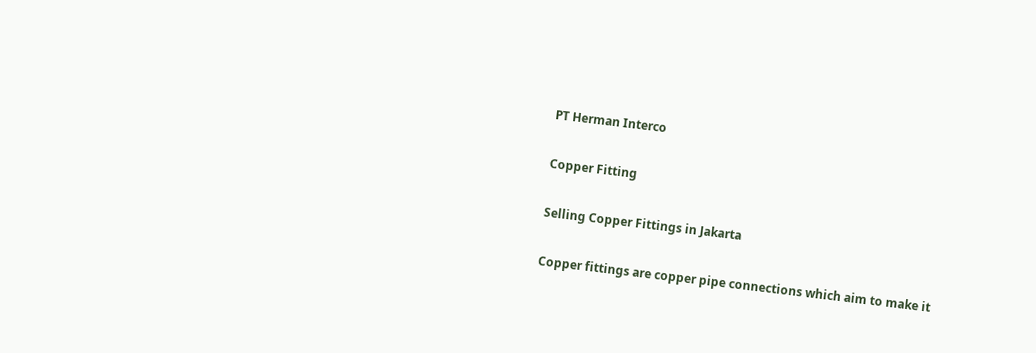PT Herman Interco

Copper Fitting

Selling Copper Fittings in Jakarta

Copper fittings are copper pipe connections which aim to make it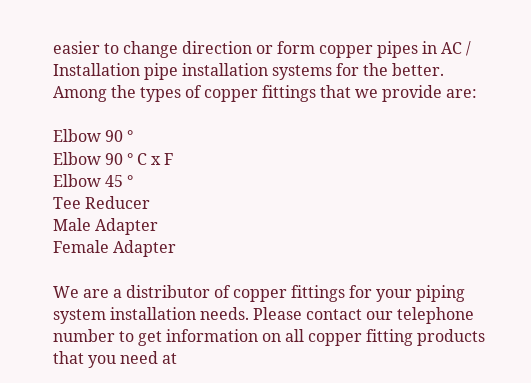easier to change direction or form copper pipes in AC / Installation pipe installation systems for the better. Among the types of copper fittings that we provide are:

Elbow 90 °
Elbow 90 ° C x F
Elbow 45 °
Tee Reducer
Male Adapter
Female Adapter

We are a distributor of copper fittings for your piping system installation needs. Please contact our telephone number to get information on all copper fitting products that you need at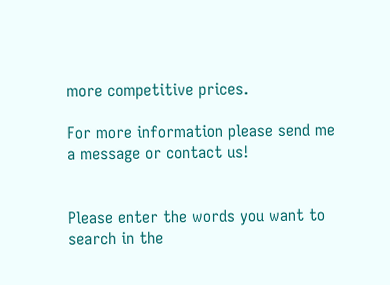more competitive prices.

For more information please send me a message or contact us!


Please enter the words you want to search in the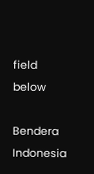field below

Bendera Indonesia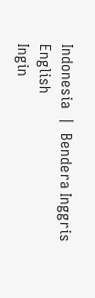Indonesia  |  Bendera Inggris English
Ingin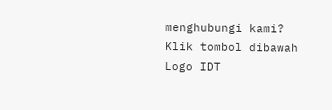menghubungi kami?
Klik tombol dibawah
Logo IDT